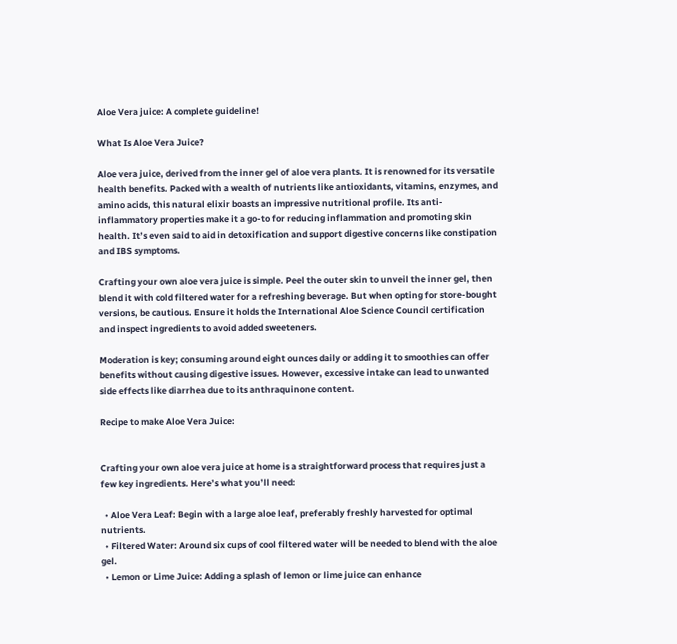Aloe Vera juice: A complete guideline!

What Is Aloe Vera Juice?

Aloe vera juice, derived from the inner gel of aloe vera plants. It is renowned for its versatile health benefits. Packed with a wealth of nutrients like antioxidants, vitamins, enzymes, and amino acids, this natural elixir boasts an impressive nutritional profile. Its anti-inflammatory properties make it a go-to for reducing inflammation and promoting skin health. It’s even said to aid in detoxification and support digestive concerns like constipation and IBS symptoms.

Crafting your own aloe vera juice is simple. Peel the outer skin to unveil the inner gel, then blend it with cold filtered water for a refreshing beverage. But when opting for store-bought versions, be cautious. Ensure it holds the International Aloe Science Council certification and inspect ingredients to avoid added sweeteners.

Moderation is key; consuming around eight ounces daily or adding it to smoothies can offer benefits without causing digestive issues. However, excessive intake can lead to unwanted side effects like diarrhea due to its anthraquinone content.

Recipe to make Aloe Vera Juice:


Crafting your own aloe vera juice at home is a straightforward process that requires just a few key ingredients. Here’s what you’ll need:

  • Aloe Vera Leaf: Begin with a large aloe leaf, preferably freshly harvested for optimal nutrients.
  • Filtered Water: Around six cups of cool filtered water will be needed to blend with the aloe gel.
  • Lemon or Lime Juice: Adding a splash of lemon or lime juice can enhance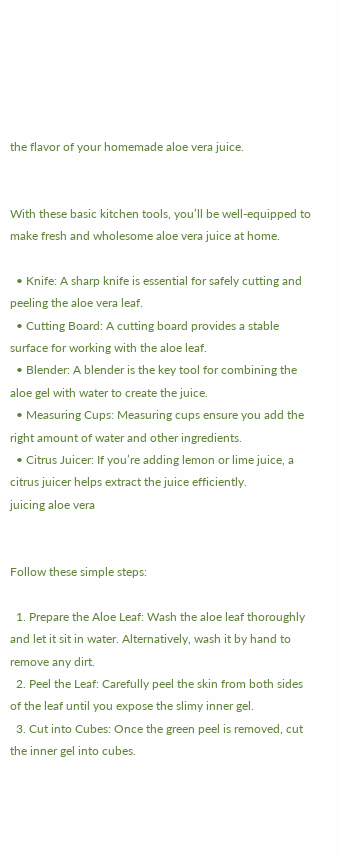the flavor of your homemade aloe vera juice.


With these basic kitchen tools, you’ll be well-equipped to make fresh and wholesome aloe vera juice at home.

  • Knife: A sharp knife is essential for safely cutting and peeling the aloe vera leaf.
  • Cutting Board: A cutting board provides a stable surface for working with the aloe leaf.
  • Blender: A blender is the key tool for combining the aloe gel with water to create the juice.
  • Measuring Cups: Measuring cups ensure you add the right amount of water and other ingredients.
  • Citrus Juicer: If you’re adding lemon or lime juice, a citrus juicer helps extract the juice efficiently.
juicing aloe vera


Follow these simple steps:

  1. Prepare the Aloe Leaf: Wash the aloe leaf thoroughly and let it sit in water. Alternatively, wash it by hand to remove any dirt.
  2. Peel the Leaf: Carefully peel the skin from both sides of the leaf until you expose the slimy inner gel.
  3. Cut into Cubes: Once the green peel is removed, cut the inner gel into cubes.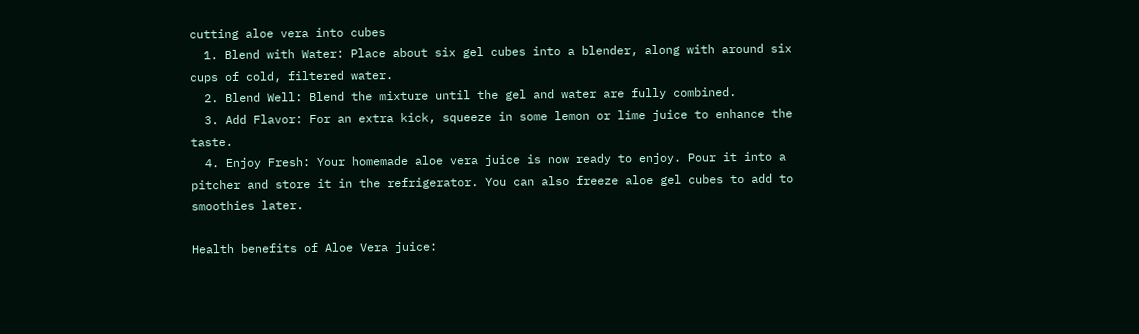cutting aloe vera into cubes
  1. Blend with Water: Place about six gel cubes into a blender, along with around six cups of cold, filtered water.
  2. Blend Well: Blend the mixture until the gel and water are fully combined.
  3. Add Flavor: For an extra kick, squeeze in some lemon or lime juice to enhance the taste.
  4. Enjoy Fresh: Your homemade aloe vera juice is now ready to enjoy. Pour it into a pitcher and store it in the refrigerator. You can also freeze aloe gel cubes to add to smoothies later.

Health benefits of Aloe Vera juice: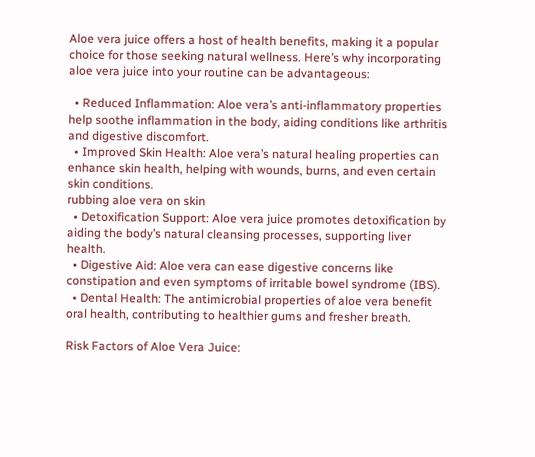Aloe vera juice offers a host of health benefits, making it a popular choice for those seeking natural wellness. Here’s why incorporating aloe vera juice into your routine can be advantageous:

  • Reduced Inflammation: Aloe vera’s anti-inflammatory properties help soothe inflammation in the body, aiding conditions like arthritis and digestive discomfort.
  • Improved Skin Health: Aloe vera’s natural healing properties can enhance skin health, helping with wounds, burns, and even certain skin conditions.
rubbing aloe vera on skin
  • Detoxification Support: Aloe vera juice promotes detoxification by aiding the body’s natural cleansing processes, supporting liver health.
  • Digestive Aid: Aloe vera can ease digestive concerns like constipation and even symptoms of irritable bowel syndrome (IBS).
  • Dental Health: The antimicrobial properties of aloe vera benefit oral health, contributing to healthier gums and fresher breath.

Risk Factors of Aloe Vera Juice: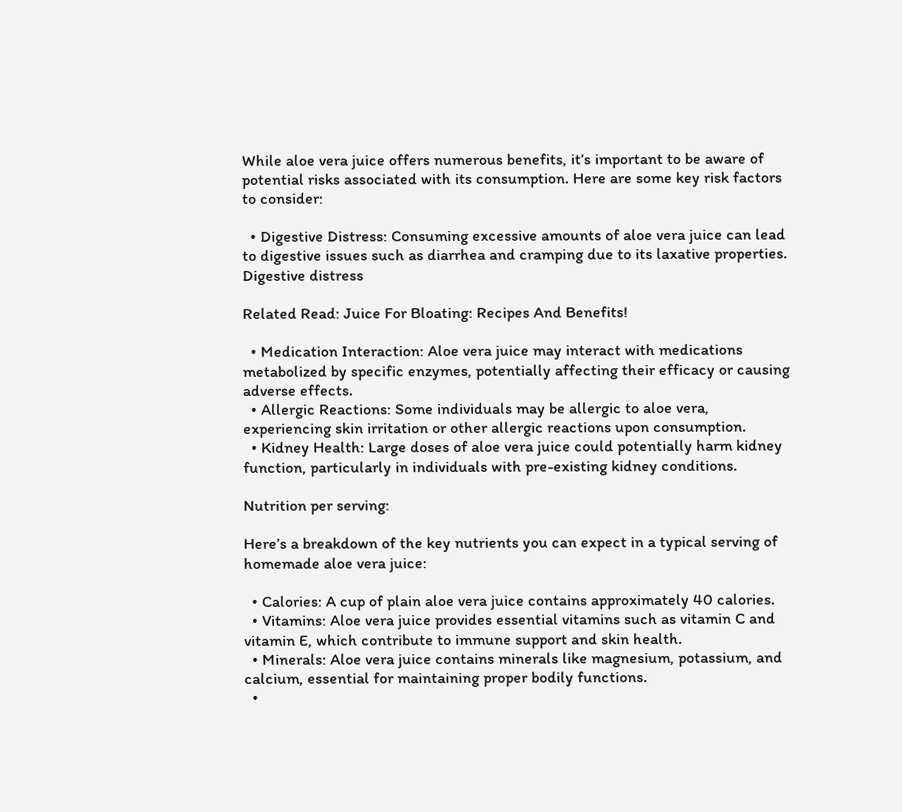While aloe vera juice offers numerous benefits, it’s important to be aware of potential risks associated with its consumption. Here are some key risk factors to consider:

  • Digestive Distress: Consuming excessive amounts of aloe vera juice can lead to digestive issues such as diarrhea and cramping due to its laxative properties.
Digestive distress

Related Read: Juice For Bloating: Recipes And Benefits!

  • Medication Interaction: Aloe vera juice may interact with medications metabolized by specific enzymes, potentially affecting their efficacy or causing adverse effects.
  • Allergic Reactions: Some individuals may be allergic to aloe vera, experiencing skin irritation or other allergic reactions upon consumption.
  • Kidney Health: Large doses of aloe vera juice could potentially harm kidney function, particularly in individuals with pre-existing kidney conditions.

Nutrition per serving:

Here’s a breakdown of the key nutrients you can expect in a typical serving of homemade aloe vera juice:

  • Calories: A cup of plain aloe vera juice contains approximately 40 calories.
  • Vitamins: Aloe vera juice provides essential vitamins such as vitamin C and vitamin E, which contribute to immune support and skin health.
  • Minerals: Aloe vera juice contains minerals like magnesium, potassium, and calcium, essential for maintaining proper bodily functions.
  •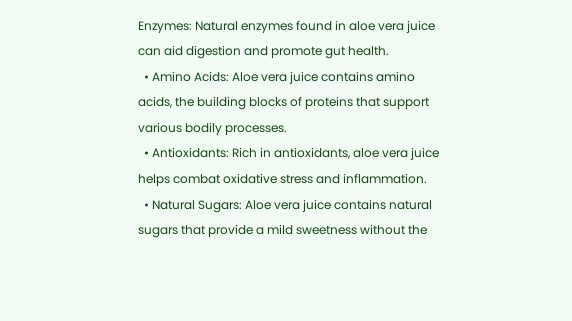Enzymes: Natural enzymes found in aloe vera juice can aid digestion and promote gut health.
  • Amino Acids: Aloe vera juice contains amino acids, the building blocks of proteins that support various bodily processes.
  • Antioxidants: Rich in antioxidants, aloe vera juice helps combat oxidative stress and inflammation.
  • Natural Sugars: Aloe vera juice contains natural sugars that provide a mild sweetness without the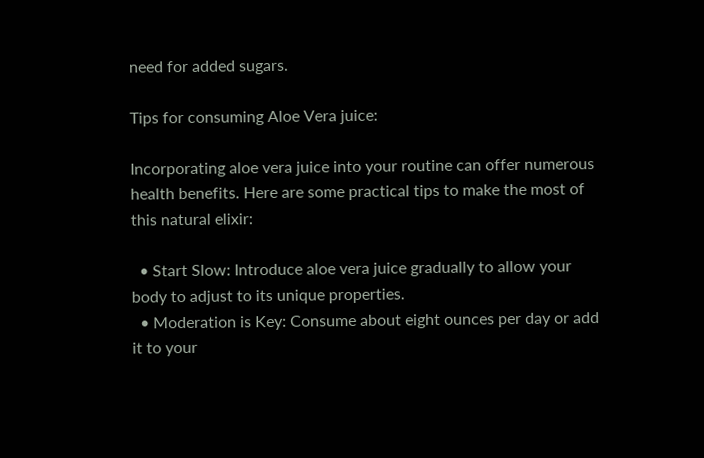need for added sugars.

Tips for consuming Aloe Vera juice:

Incorporating aloe vera juice into your routine can offer numerous health benefits. Here are some practical tips to make the most of this natural elixir:

  • Start Slow: Introduce aloe vera juice gradually to allow your body to adjust to its unique properties.
  • Moderation is Key: Consume about eight ounces per day or add it to your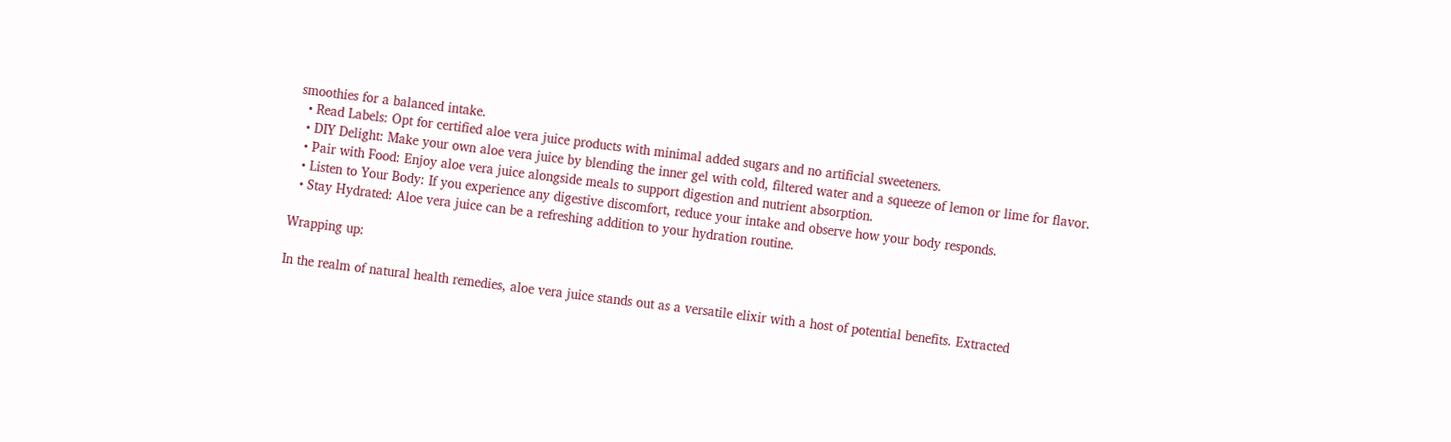smoothies for a balanced intake.
  • Read Labels: Opt for certified aloe vera juice products with minimal added sugars and no artificial sweeteners.
  • DIY Delight: Make your own aloe vera juice by blending the inner gel with cold, filtered water and a squeeze of lemon or lime for flavor.
  • Pair with Food: Enjoy aloe vera juice alongside meals to support digestion and nutrient absorption.
  • Listen to Your Body: If you experience any digestive discomfort, reduce your intake and observe how your body responds.
  • Stay Hydrated: Aloe vera juice can be a refreshing addition to your hydration routine.

Wrapping up:

In the realm of natural health remedies, aloe vera juice stands out as a versatile elixir with a host of potential benefits. Extracted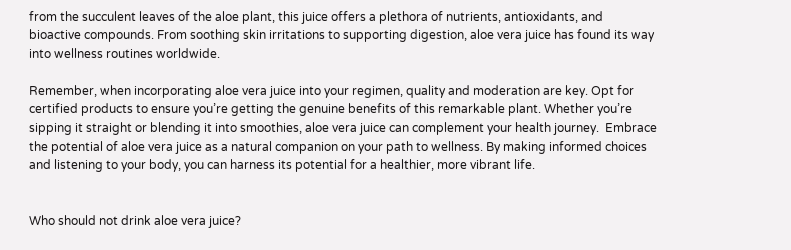from the succulent leaves of the aloe plant, this juice offers a plethora of nutrients, antioxidants, and bioactive compounds. From soothing skin irritations to supporting digestion, aloe vera juice has found its way into wellness routines worldwide.

Remember, when incorporating aloe vera juice into your regimen, quality and moderation are key. Opt for certified products to ensure you’re getting the genuine benefits of this remarkable plant. Whether you’re sipping it straight or blending it into smoothies, aloe vera juice can complement your health journey.  Embrace the potential of aloe vera juice as a natural companion on your path to wellness. By making informed choices and listening to your body, you can harness its potential for a healthier, more vibrant life.


Who should not drink aloe vera juice?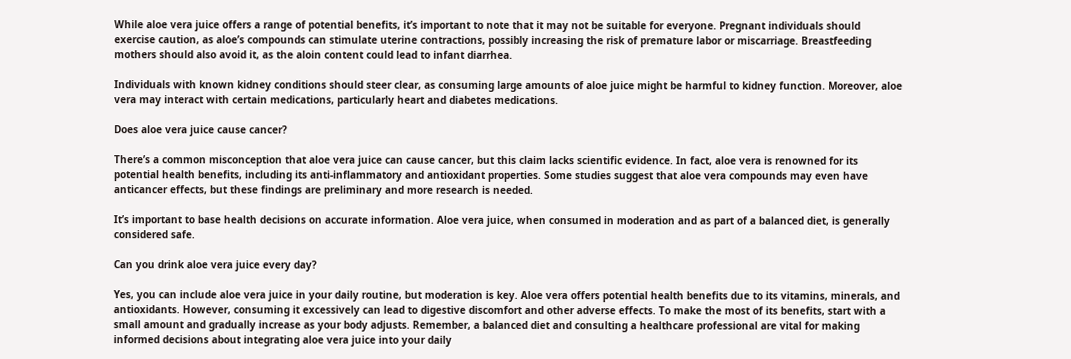While aloe vera juice offers a range of potential benefits, it’s important to note that it may not be suitable for everyone. Pregnant individuals should exercise caution, as aloe’s compounds can stimulate uterine contractions, possibly increasing the risk of premature labor or miscarriage. Breastfeeding mothers should also avoid it, as the aloin content could lead to infant diarrhea.

Individuals with known kidney conditions should steer clear, as consuming large amounts of aloe juice might be harmful to kidney function. Moreover, aloe vera may interact with certain medications, particularly heart and diabetes medications.

Does aloe vera juice cause cancer?

There’s a common misconception that aloe vera juice can cause cancer, but this claim lacks scientific evidence. In fact, aloe vera is renowned for its potential health benefits, including its anti-inflammatory and antioxidant properties. Some studies suggest that aloe vera compounds may even have anticancer effects, but these findings are preliminary and more research is needed.

It’s important to base health decisions on accurate information. Aloe vera juice, when consumed in moderation and as part of a balanced diet, is generally considered safe.

Can you drink aloe vera juice every day?

Yes, you can include aloe vera juice in your daily routine, but moderation is key. Aloe vera offers potential health benefits due to its vitamins, minerals, and antioxidants. However, consuming it excessively can lead to digestive discomfort and other adverse effects. To make the most of its benefits, start with a small amount and gradually increase as your body adjusts. Remember, a balanced diet and consulting a healthcare professional are vital for making informed decisions about integrating aloe vera juice into your daily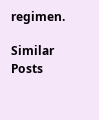regimen.

Similar Posts